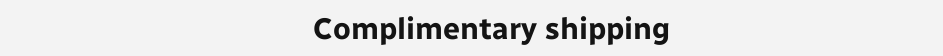Complimentary shipping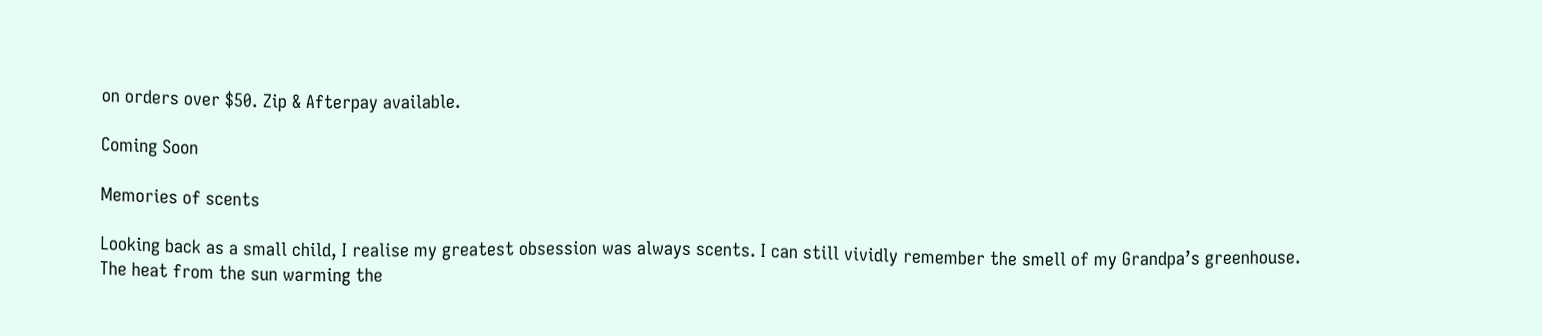on orders over $50. Zip & Afterpay available.

Coming Soon

Memories of scents

Looking back as a small child, I realise my greatest obsession was always scents. I can still vividly remember the smell of my Grandpa’s greenhouse. The heat from the sun warming the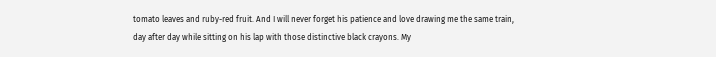tomato leaves and ruby-red fruit. And I will never forget his patience and love drawing me the same train, day after day while sitting on his lap with those distinctive black crayons. My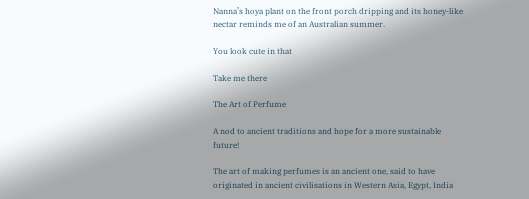Nanna’s hoya plant on the front porch dripping and its honey-like nectar reminds me of an Australian summer.

You look cute in that

Take me there

The Art of Perfume

A nod to ancient traditions and hope for a more sustainable future!

The art of making perfumes is an ancient one, said to have originated in ancient civilisations in Western Asia, Egypt, India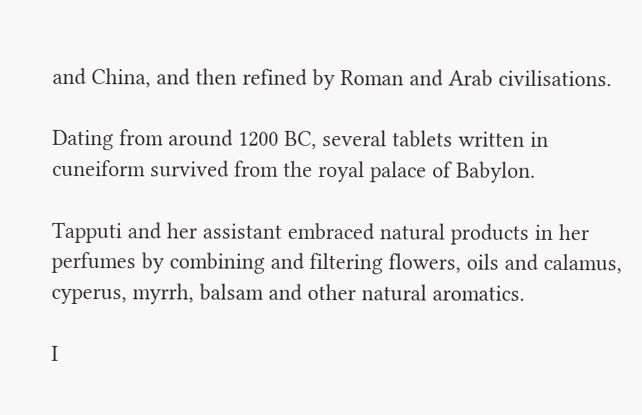and China, and then refined by Roman and Arab civilisations.

Dating from around 1200 BC, several tablets written in cuneiform survived from the royal palace of Babylon.

Tapputi and her assistant embraced natural products in her perfumes by combining and filtering flowers, oils and calamus, cyperus, myrrh, balsam and other natural aromatics.

I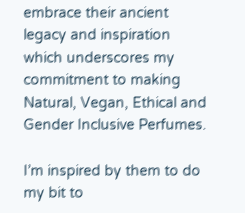embrace their ancient legacy and inspiration which underscores my commitment to making Natural, Vegan, Ethical and Gender Inclusive Perfumes.

I’m inspired by them to do my bit to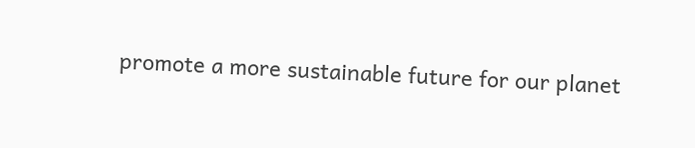promote a more sustainable future for our planet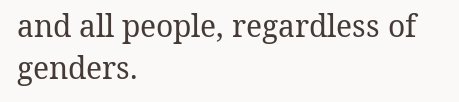and all people, regardless of genders.